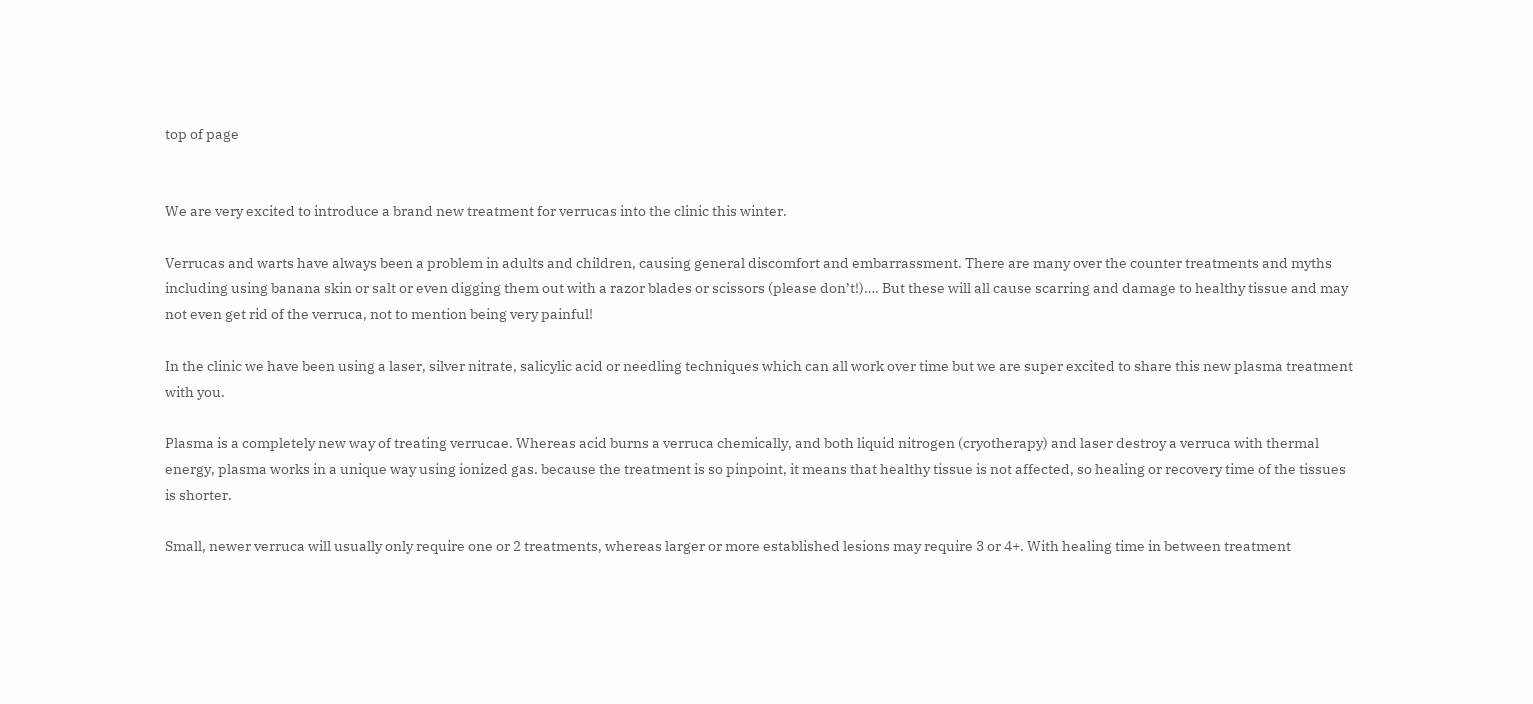top of page


We are very excited to introduce a brand new treatment for verrucas into the clinic this winter.

Verrucas and warts have always been a problem in adults and children, causing general discomfort and embarrassment. There are many over the counter treatments and myths including using banana skin or salt or even digging them out with a razor blades or scissors (please don’t!)…. But these will all cause scarring and damage to healthy tissue and may not even get rid of the verruca, not to mention being very painful!

In the clinic we have been using a laser, silver nitrate, salicylic acid or needling techniques which can all work over time but we are super excited to share this new plasma treatment with you.

Plasma is a completely new way of treating verrucae. Whereas acid burns a verruca chemically, and both liquid nitrogen (cryotherapy) and laser destroy a verruca with thermal energy, plasma works in a unique way using ionized gas. because the treatment is so pinpoint, it means that healthy tissue is not affected, so healing or recovery time of the tissues is shorter.

Small, newer verruca will usually only require one or 2 treatments, whereas larger or more established lesions may require 3 or 4+. With healing time in between treatment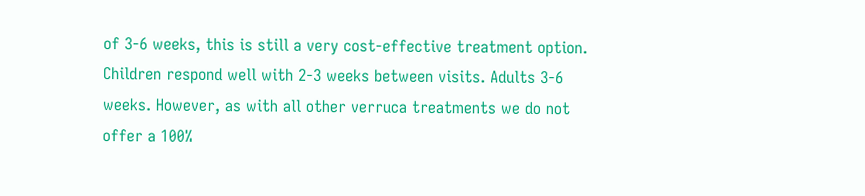of 3-6 weeks, this is still a very cost-effective treatment option. Children respond well with 2-3 weeks between visits. Adults 3-6 weeks. However, as with all other verruca treatments we do not offer a 100%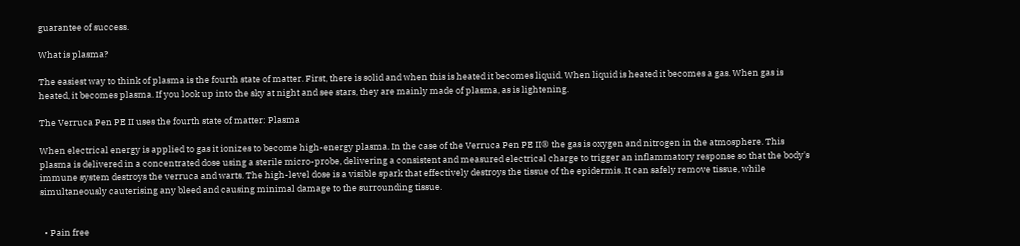guarantee of success.

What is plasma?

The easiest way to think of plasma is the fourth state of matter. First, there is solid and when this is heated it becomes liquid. When liquid is heated it becomes a gas. When gas is heated, it becomes plasma. If you look up into the sky at night and see stars, they are mainly made of plasma, as is lightening.

The Verruca Pen PE II uses the fourth state of matter: Plasma

When electrical energy is applied to gas it ionizes to become high-energy plasma. In the case of the Verruca Pen PE II® the gas is oxygen and nitrogen in the atmosphere. This plasma is delivered in a concentrated dose using a sterile micro-probe, delivering a consistent and measured electrical charge to trigger an inflammatory response so that the body's immune system destroys the verruca and warts. The high-level dose is a visible spark that effectively destroys the tissue of the epidermis. It can safely remove tissue, while simultaneously cauterising any bleed and causing minimal damage to the surrounding tissue.


  • Pain free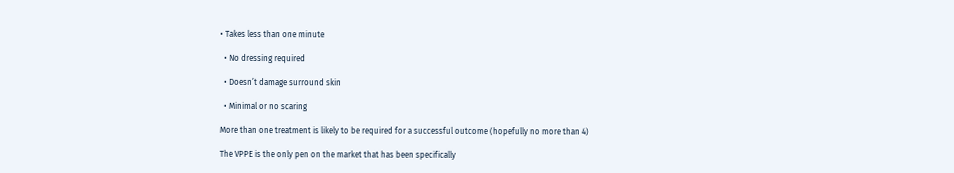• Takes less than one minute

  • No dressing required

  • Doesn’t damage surround skin

  • Minimal or no scaring

More than one treatment is likely to be required for a successful outcome (hopefully no more than 4)

The VPPE is the only pen on the market that has been specifically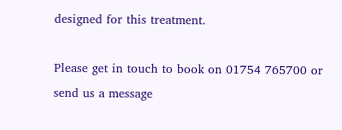designed for this treatment.

Please get in touch to book on 01754 765700 or send us a message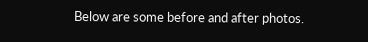Below are some before and after photos.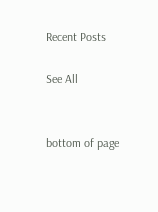Recent Posts

See All


bottom of page